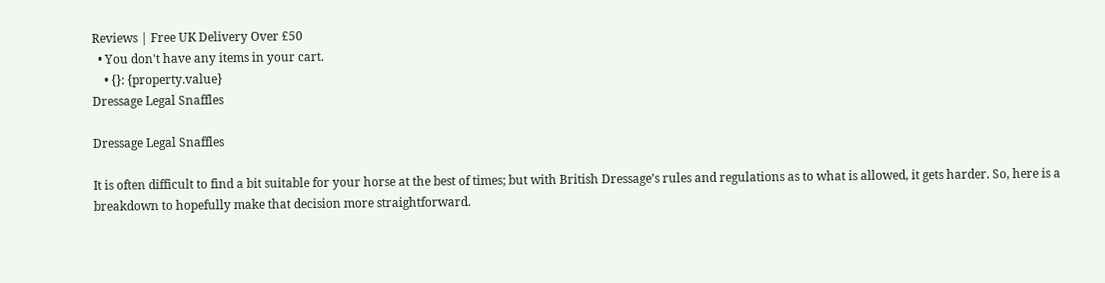Reviews | Free UK Delivery Over £50
  • You don't have any items in your cart.
    • {}: {property.value}
Dressage Legal Snaffles

Dressage Legal Snaffles

It is often difficult to find a bit suitable for your horse at the best of times; but with British Dressage’s rules and regulations as to what is allowed, it gets harder. So, here is a breakdown to hopefully make that decision more straightforward.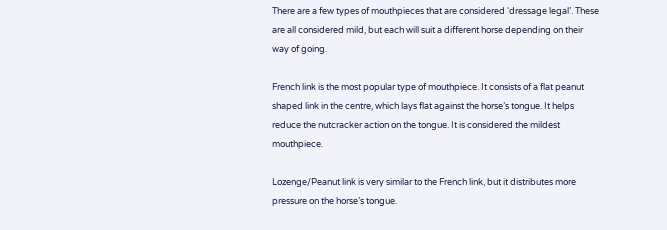There are a few types of mouthpieces that are considered ‘dressage legal’. These are all considered mild, but each will suit a different horse depending on their way of going.

French link is the most popular type of mouthpiece. It consists of a flat peanut shaped link in the centre, which lays flat against the horse’s tongue. It helps reduce the nutcracker action on the tongue. It is considered the mildest mouthpiece.

Lozenge/Peanut link is very similar to the French link, but it distributes more pressure on the horse’s tongue.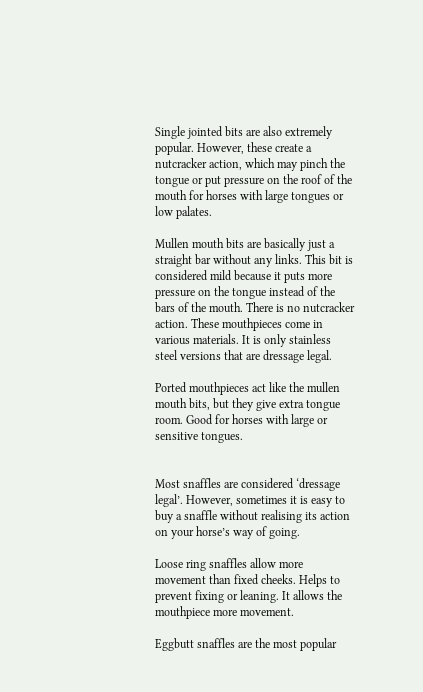Single jointed bits are also extremely popular. However, these create a nutcracker action, which may pinch the tongue or put pressure on the roof of the mouth for horses with large tongues or low palates.

Mullen mouth bits are basically just a straight bar without any links. This bit is considered mild because it puts more pressure on the tongue instead of the bars of the mouth. There is no nutcracker action. These mouthpieces come in various materials. It is only stainless steel versions that are dressage legal.

Ported mouthpieces act like the mullen mouth bits, but they give extra tongue room. Good for horses with large or sensitive tongues.


Most snaffles are considered ‘dressage legal’. However, sometimes it is easy to buy a snaffle without realising its action on your horse’s way of going.

Loose ring snaffles allow more movement than fixed cheeks. Helps to prevent fixing or leaning. It allows the mouthpiece more movement.

Eggbutt snaffles are the most popular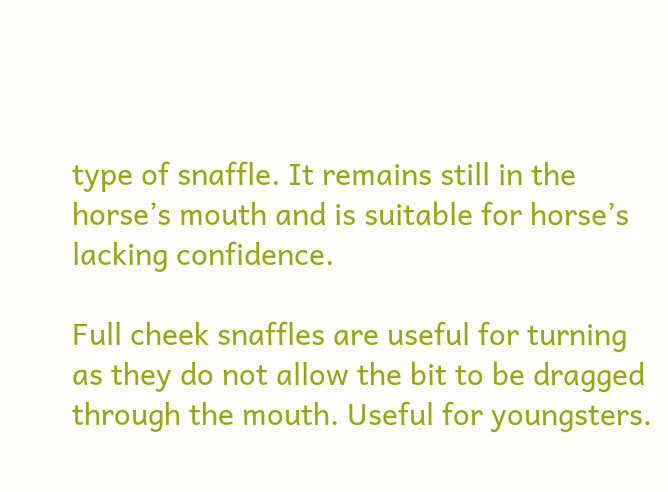type of snaffle. It remains still in the horse’s mouth and is suitable for horse’s lacking confidence.

Full cheek snaffles are useful for turning as they do not allow the bit to be dragged through the mouth. Useful for youngsters.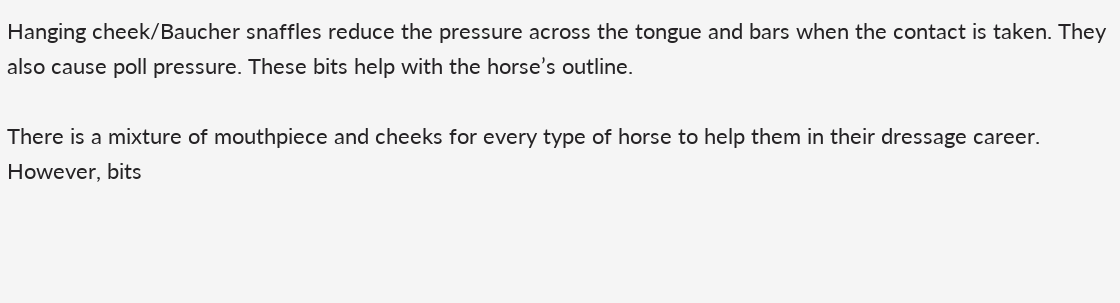Hanging cheek/Baucher snaffles reduce the pressure across the tongue and bars when the contact is taken. They also cause poll pressure. These bits help with the horse’s outline.

There is a mixture of mouthpiece and cheeks for every type of horse to help them in their dressage career. However, bits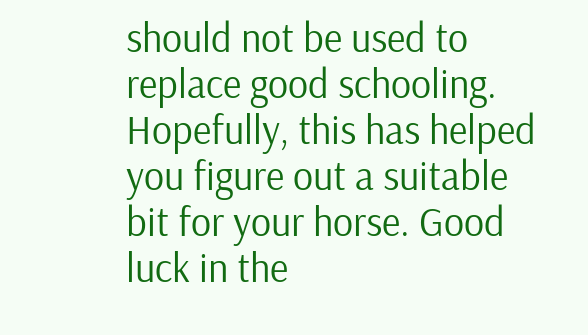should not be used to replace good schooling. Hopefully, this has helped you figure out a suitable bit for your horse. Good luck in the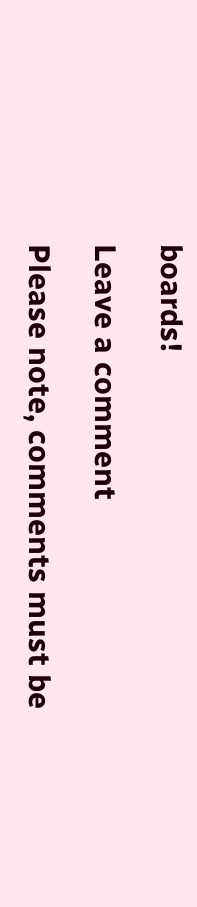boards!

Leave a comment

Please note, comments must be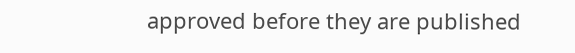approved before they are published